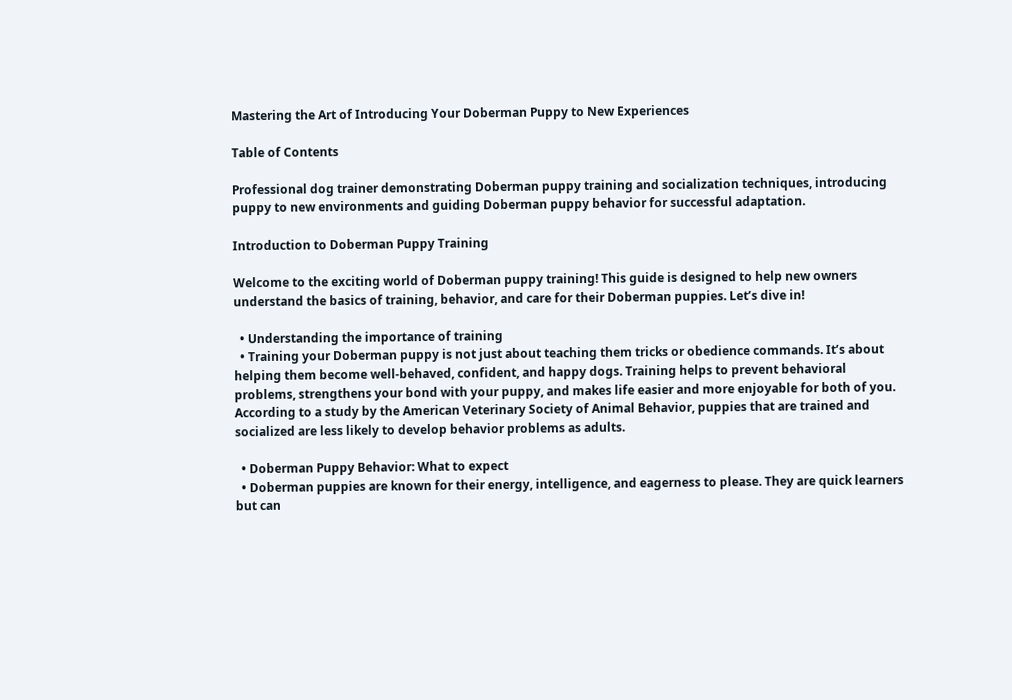Mastering the Art of Introducing Your Doberman Puppy to New Experiences

Table of Contents

Professional dog trainer demonstrating Doberman puppy training and socialization techniques, introducing puppy to new environments and guiding Doberman puppy behavior for successful adaptation.

Introduction to Doberman Puppy Training

Welcome to the exciting world of Doberman puppy training! This guide is designed to help new owners understand the basics of training, behavior, and care for their Doberman puppies. Let’s dive in!

  • Understanding the importance of training
  • Training your Doberman puppy is not just about teaching them tricks or obedience commands. It’s about helping them become well-behaved, confident, and happy dogs. Training helps to prevent behavioral problems, strengthens your bond with your puppy, and makes life easier and more enjoyable for both of you. According to a study by the American Veterinary Society of Animal Behavior, puppies that are trained and socialized are less likely to develop behavior problems as adults.

  • Doberman Puppy Behavior: What to expect
  • Doberman puppies are known for their energy, intelligence, and eagerness to please. They are quick learners but can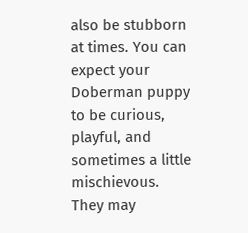also be stubborn at times. You can expect your Doberman puppy to be curious, playful, and sometimes a little mischievous. They may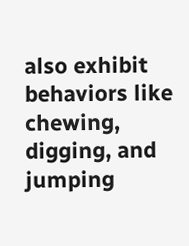also exhibit behaviors like chewing, digging, and jumping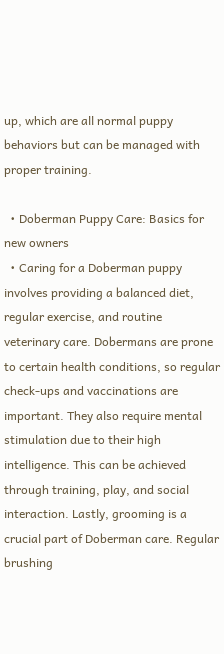up, which are all normal puppy behaviors but can be managed with proper training.

  • Doberman Puppy Care: Basics for new owners
  • Caring for a Doberman puppy involves providing a balanced diet, regular exercise, and routine veterinary care. Dobermans are prone to certain health conditions, so regular check-ups and vaccinations are important. They also require mental stimulation due to their high intelligence. This can be achieved through training, play, and social interaction. Lastly, grooming is a crucial part of Doberman care. Regular brushing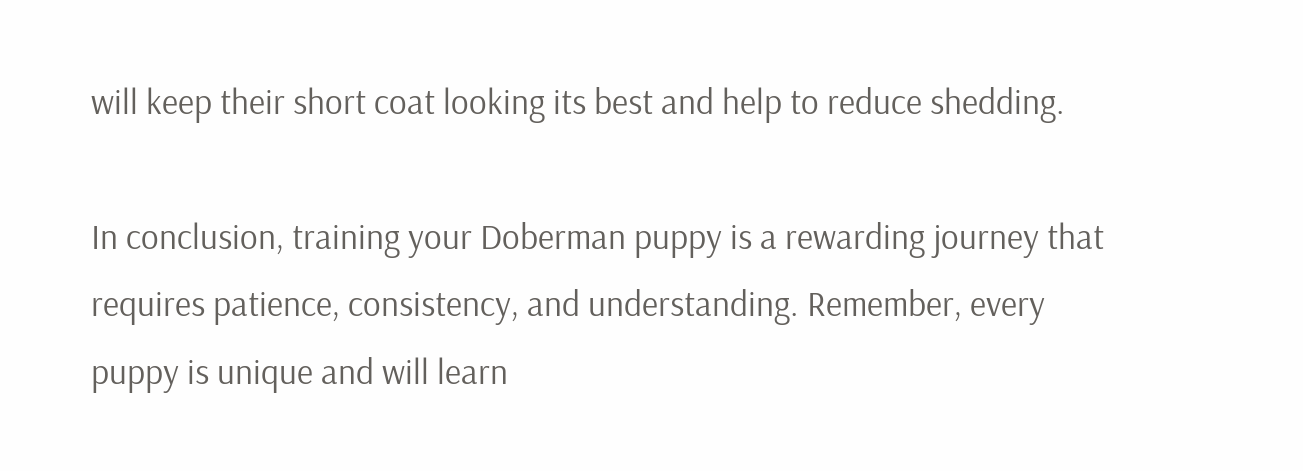will keep their short coat looking its best and help to reduce shedding.

In conclusion, training your Doberman puppy is a rewarding journey that requires patience, consistency, and understanding. Remember, every puppy is unique and will learn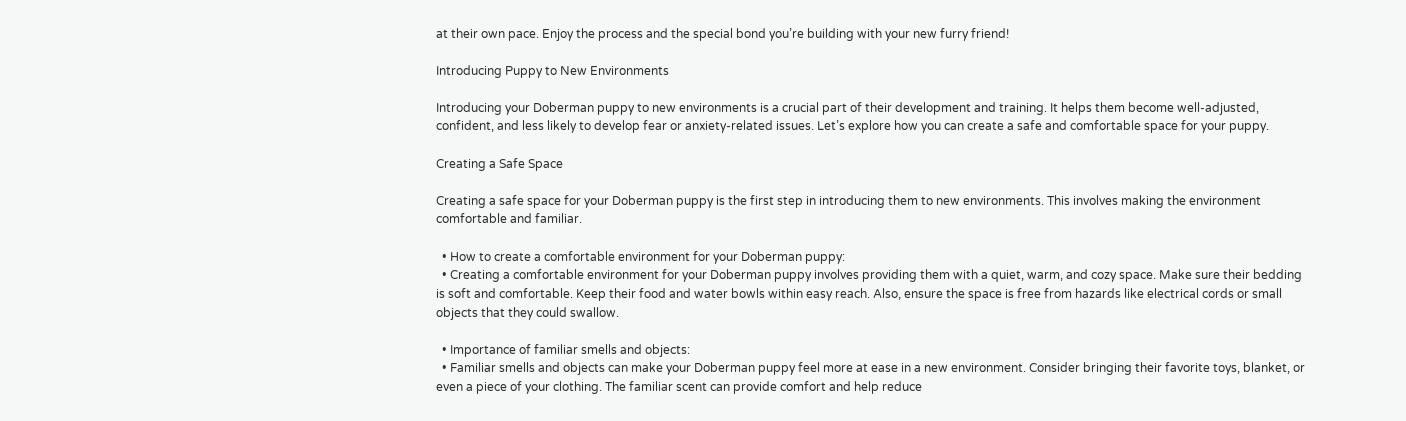at their own pace. Enjoy the process and the special bond you’re building with your new furry friend!

Introducing Puppy to New Environments

Introducing your Doberman puppy to new environments is a crucial part of their development and training. It helps them become well-adjusted, confident, and less likely to develop fear or anxiety-related issues. Let’s explore how you can create a safe and comfortable space for your puppy.

Creating a Safe Space

Creating a safe space for your Doberman puppy is the first step in introducing them to new environments. This involves making the environment comfortable and familiar.

  • How to create a comfortable environment for your Doberman puppy:
  • Creating a comfortable environment for your Doberman puppy involves providing them with a quiet, warm, and cozy space. Make sure their bedding is soft and comfortable. Keep their food and water bowls within easy reach. Also, ensure the space is free from hazards like electrical cords or small objects that they could swallow.

  • Importance of familiar smells and objects:
  • Familiar smells and objects can make your Doberman puppy feel more at ease in a new environment. Consider bringing their favorite toys, blanket, or even a piece of your clothing. The familiar scent can provide comfort and help reduce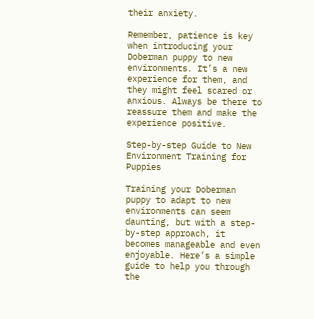their anxiety.

Remember, patience is key when introducing your Doberman puppy to new environments. It’s a new experience for them, and they might feel scared or anxious. Always be there to reassure them and make the experience positive.

Step-by-step Guide to New Environment Training for Puppies

Training your Doberman puppy to adapt to new environments can seem daunting, but with a step-by-step approach, it becomes manageable and even enjoyable. Here’s a simple guide to help you through the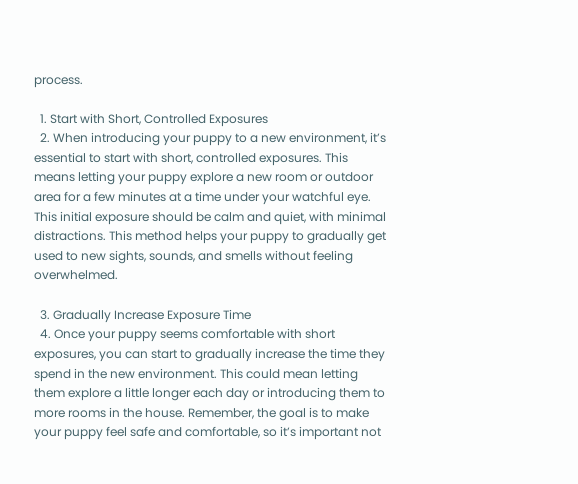process.

  1. Start with Short, Controlled Exposures
  2. When introducing your puppy to a new environment, it’s essential to start with short, controlled exposures. This means letting your puppy explore a new room or outdoor area for a few minutes at a time under your watchful eye. This initial exposure should be calm and quiet, with minimal distractions. This method helps your puppy to gradually get used to new sights, sounds, and smells without feeling overwhelmed.

  3. Gradually Increase Exposure Time
  4. Once your puppy seems comfortable with short exposures, you can start to gradually increase the time they spend in the new environment. This could mean letting them explore a little longer each day or introducing them to more rooms in the house. Remember, the goal is to make your puppy feel safe and comfortable, so it’s important not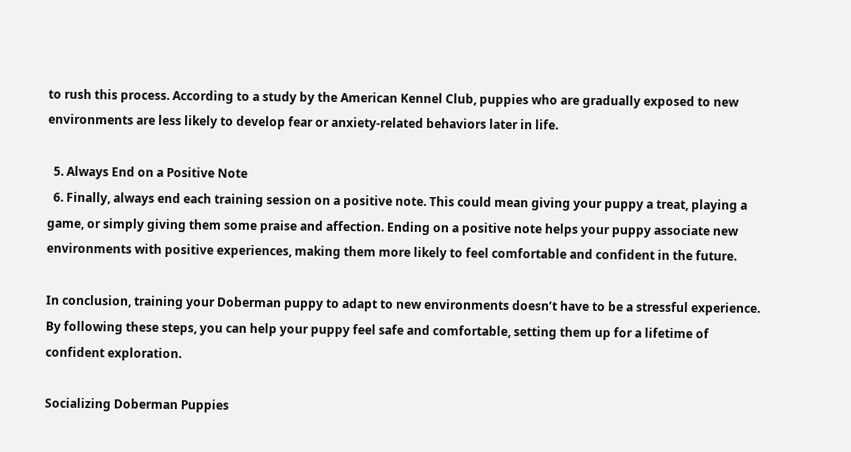to rush this process. According to a study by the American Kennel Club, puppies who are gradually exposed to new environments are less likely to develop fear or anxiety-related behaviors later in life.

  5. Always End on a Positive Note
  6. Finally, always end each training session on a positive note. This could mean giving your puppy a treat, playing a game, or simply giving them some praise and affection. Ending on a positive note helps your puppy associate new environments with positive experiences, making them more likely to feel comfortable and confident in the future.

In conclusion, training your Doberman puppy to adapt to new environments doesn’t have to be a stressful experience. By following these steps, you can help your puppy feel safe and comfortable, setting them up for a lifetime of confident exploration.

Socializing Doberman Puppies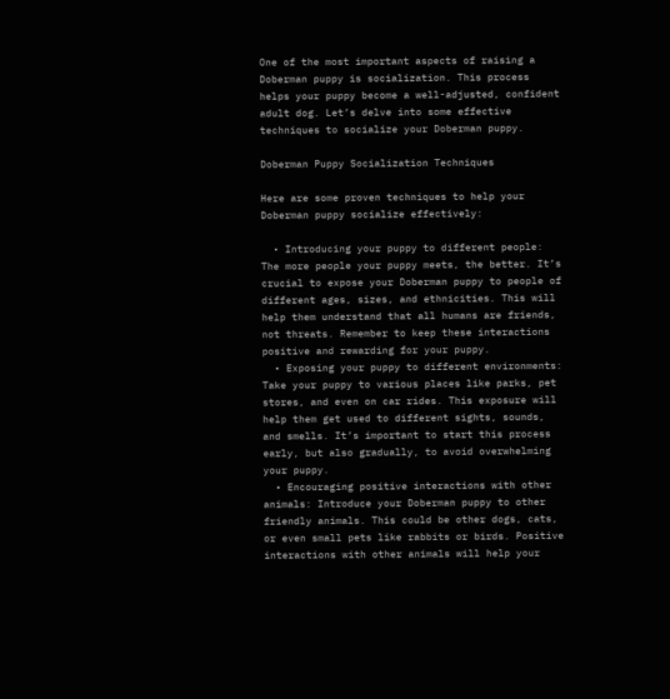One of the most important aspects of raising a Doberman puppy is socialization. This process helps your puppy become a well-adjusted, confident adult dog. Let’s delve into some effective techniques to socialize your Doberman puppy.

Doberman Puppy Socialization Techniques

Here are some proven techniques to help your Doberman puppy socialize effectively:

  • Introducing your puppy to different people: The more people your puppy meets, the better. It’s crucial to expose your Doberman puppy to people of different ages, sizes, and ethnicities. This will help them understand that all humans are friends, not threats. Remember to keep these interactions positive and rewarding for your puppy.
  • Exposing your puppy to different environments: Take your puppy to various places like parks, pet stores, and even on car rides. This exposure will help them get used to different sights, sounds, and smells. It’s important to start this process early, but also gradually, to avoid overwhelming your puppy.
  • Encouraging positive interactions with other animals: Introduce your Doberman puppy to other friendly animals. This could be other dogs, cats, or even small pets like rabbits or birds. Positive interactions with other animals will help your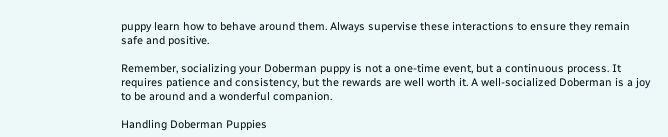puppy learn how to behave around them. Always supervise these interactions to ensure they remain safe and positive.

Remember, socializing your Doberman puppy is not a one-time event, but a continuous process. It requires patience and consistency, but the rewards are well worth it. A well-socialized Doberman is a joy to be around and a wonderful companion.

Handling Doberman Puppies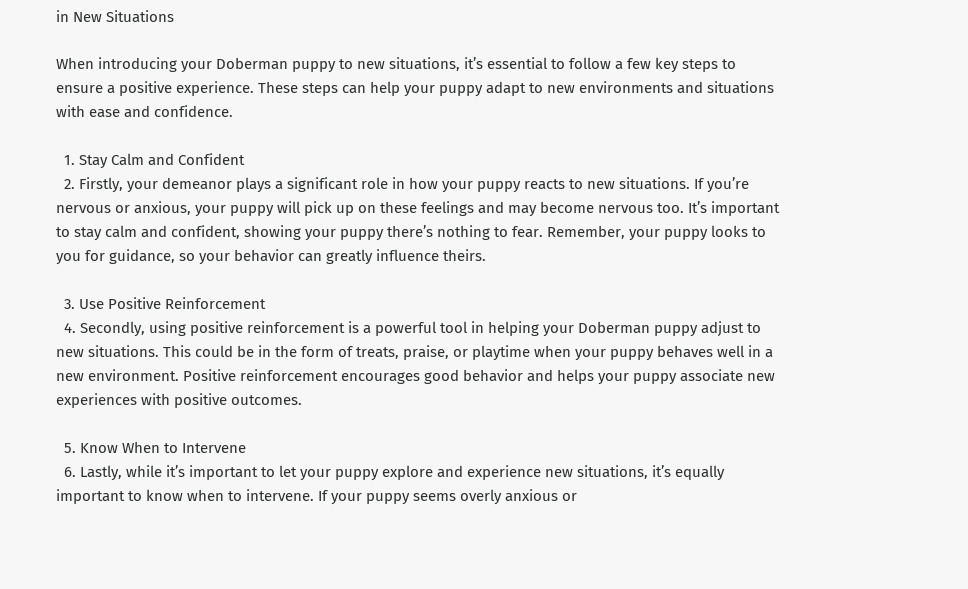in New Situations

When introducing your Doberman puppy to new situations, it’s essential to follow a few key steps to ensure a positive experience. These steps can help your puppy adapt to new environments and situations with ease and confidence.

  1. Stay Calm and Confident
  2. Firstly, your demeanor plays a significant role in how your puppy reacts to new situations. If you’re nervous or anxious, your puppy will pick up on these feelings and may become nervous too. It’s important to stay calm and confident, showing your puppy there’s nothing to fear. Remember, your puppy looks to you for guidance, so your behavior can greatly influence theirs.

  3. Use Positive Reinforcement
  4. Secondly, using positive reinforcement is a powerful tool in helping your Doberman puppy adjust to new situations. This could be in the form of treats, praise, or playtime when your puppy behaves well in a new environment. Positive reinforcement encourages good behavior and helps your puppy associate new experiences with positive outcomes.

  5. Know When to Intervene
  6. Lastly, while it’s important to let your puppy explore and experience new situations, it’s equally important to know when to intervene. If your puppy seems overly anxious or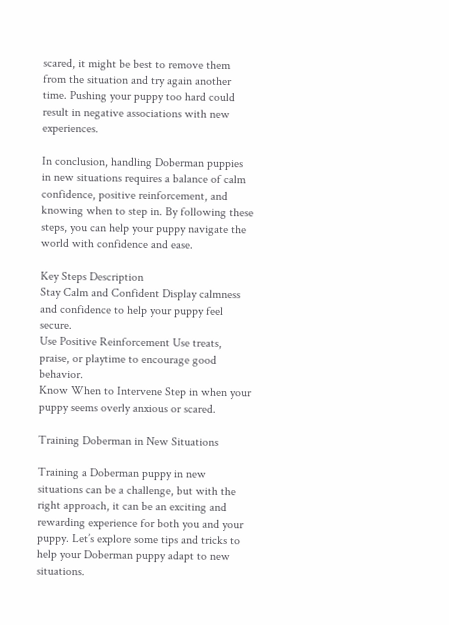scared, it might be best to remove them from the situation and try again another time. Pushing your puppy too hard could result in negative associations with new experiences.

In conclusion, handling Doberman puppies in new situations requires a balance of calm confidence, positive reinforcement, and knowing when to step in. By following these steps, you can help your puppy navigate the world with confidence and ease.

Key Steps Description
Stay Calm and Confident Display calmness and confidence to help your puppy feel secure.
Use Positive Reinforcement Use treats, praise, or playtime to encourage good behavior.
Know When to Intervene Step in when your puppy seems overly anxious or scared.

Training Doberman in New Situations

Training a Doberman puppy in new situations can be a challenge, but with the right approach, it can be an exciting and rewarding experience for both you and your puppy. Let’s explore some tips and tricks to help your Doberman puppy adapt to new situations.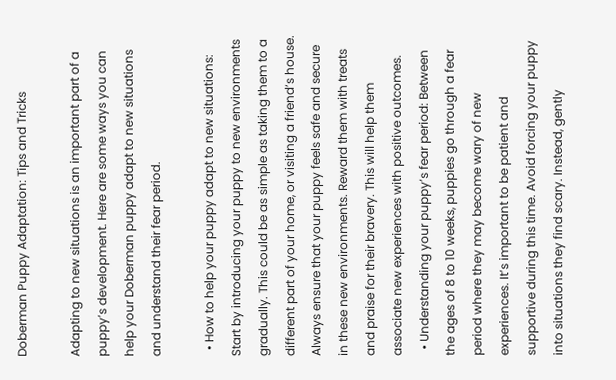Doberman Puppy Adaptation: Tips and Tricks

Adapting to new situations is an important part of a puppy’s development. Here are some ways you can help your Doberman puppy adapt to new situations and understand their fear period.

  • How to help your puppy adapt to new situations: Start by introducing your puppy to new environments gradually. This could be as simple as taking them to a different part of your home, or visiting a friend’s house. Always ensure that your puppy feels safe and secure in these new environments. Reward them with treats and praise for their bravery. This will help them associate new experiences with positive outcomes.
  • Understanding your puppy’s fear period: Between the ages of 8 to 10 weeks, puppies go through a fear period where they may become wary of new experiences. It’s important to be patient and supportive during this time. Avoid forcing your puppy into situations they find scary. Instead, gently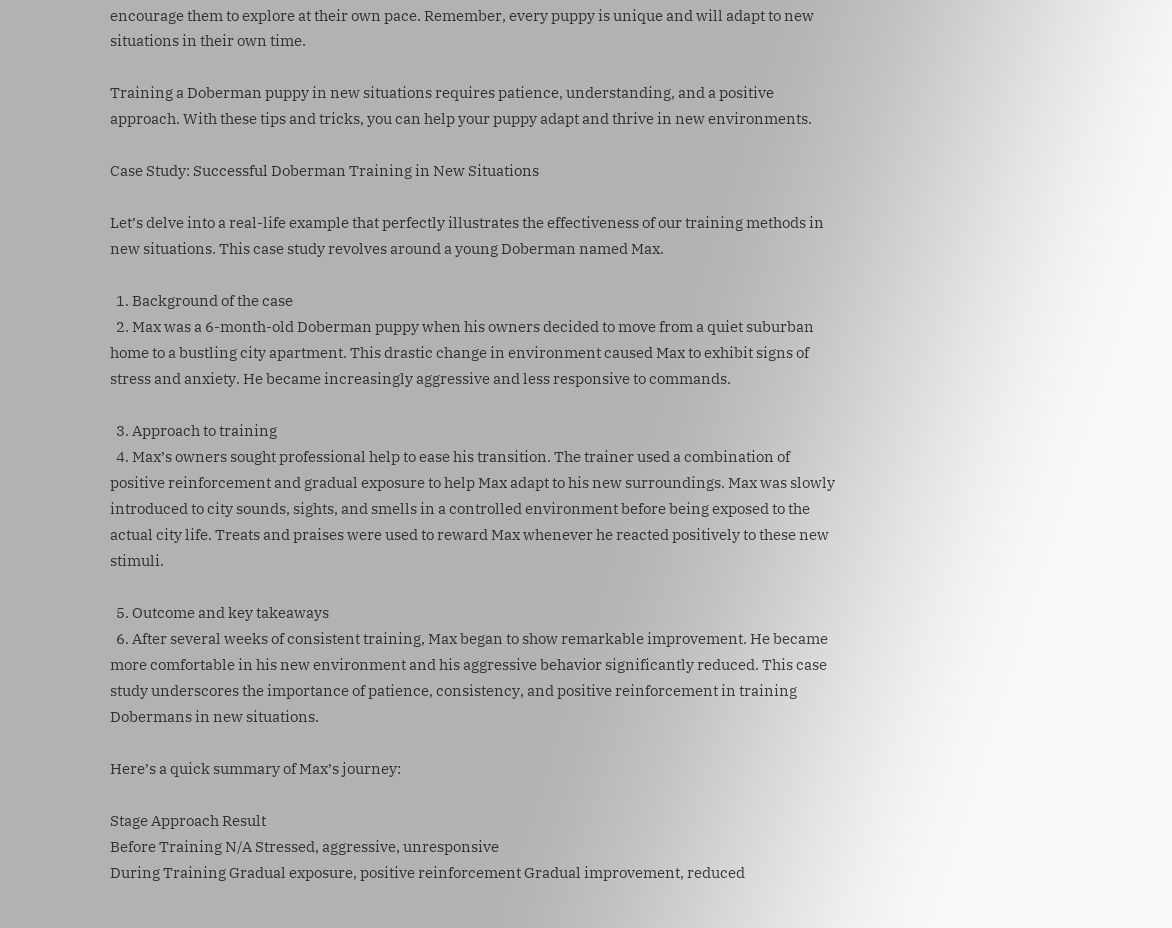encourage them to explore at their own pace. Remember, every puppy is unique and will adapt to new situations in their own time.

Training a Doberman puppy in new situations requires patience, understanding, and a positive approach. With these tips and tricks, you can help your puppy adapt and thrive in new environments.

Case Study: Successful Doberman Training in New Situations

Let’s delve into a real-life example that perfectly illustrates the effectiveness of our training methods in new situations. This case study revolves around a young Doberman named Max.

  1. Background of the case
  2. Max was a 6-month-old Doberman puppy when his owners decided to move from a quiet suburban home to a bustling city apartment. This drastic change in environment caused Max to exhibit signs of stress and anxiety. He became increasingly aggressive and less responsive to commands.

  3. Approach to training
  4. Max’s owners sought professional help to ease his transition. The trainer used a combination of positive reinforcement and gradual exposure to help Max adapt to his new surroundings. Max was slowly introduced to city sounds, sights, and smells in a controlled environment before being exposed to the actual city life. Treats and praises were used to reward Max whenever he reacted positively to these new stimuli.

  5. Outcome and key takeaways
  6. After several weeks of consistent training, Max began to show remarkable improvement. He became more comfortable in his new environment and his aggressive behavior significantly reduced. This case study underscores the importance of patience, consistency, and positive reinforcement in training Dobermans in new situations.

Here’s a quick summary of Max’s journey:

Stage Approach Result
Before Training N/A Stressed, aggressive, unresponsive
During Training Gradual exposure, positive reinforcement Gradual improvement, reduced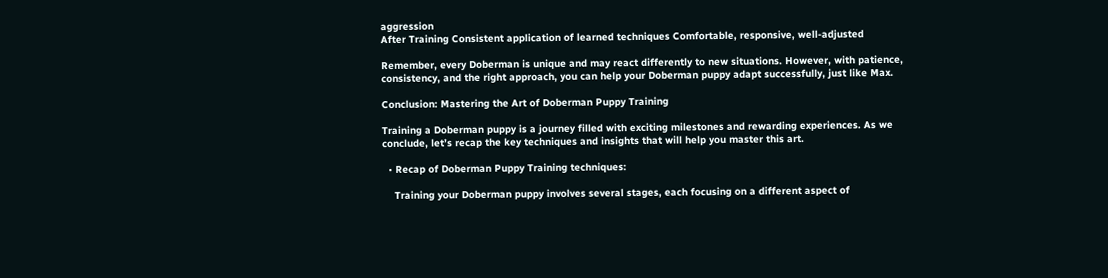aggression
After Training Consistent application of learned techniques Comfortable, responsive, well-adjusted

Remember, every Doberman is unique and may react differently to new situations. However, with patience, consistency, and the right approach, you can help your Doberman puppy adapt successfully, just like Max.

Conclusion: Mastering the Art of Doberman Puppy Training

Training a Doberman puppy is a journey filled with exciting milestones and rewarding experiences. As we conclude, let’s recap the key techniques and insights that will help you master this art.

  • Recap of Doberman Puppy Training techniques:

    Training your Doberman puppy involves several stages, each focusing on a different aspect of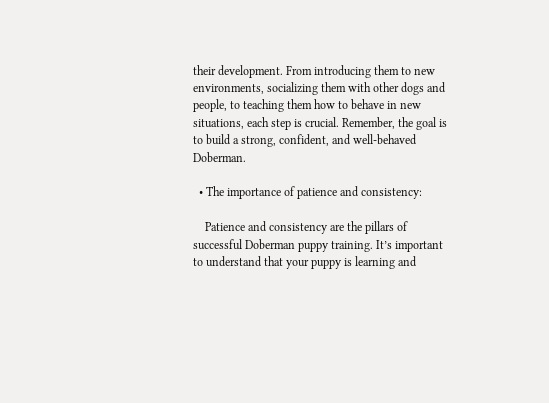their development. From introducing them to new environments, socializing them with other dogs and people, to teaching them how to behave in new situations, each step is crucial. Remember, the goal is to build a strong, confident, and well-behaved Doberman.

  • The importance of patience and consistency:

    Patience and consistency are the pillars of successful Doberman puppy training. It’s important to understand that your puppy is learning and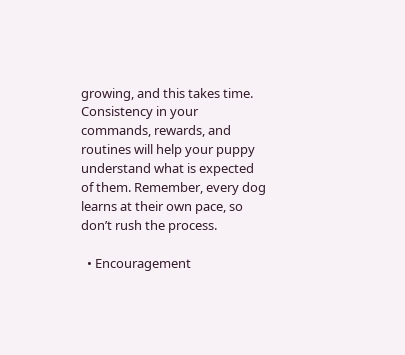growing, and this takes time. Consistency in your commands, rewards, and routines will help your puppy understand what is expected of them. Remember, every dog learns at their own pace, so don’t rush the process.

  • Encouragement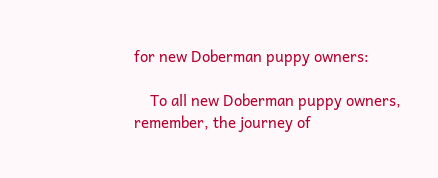for new Doberman puppy owners:

    To all new Doberman puppy owners, remember, the journey of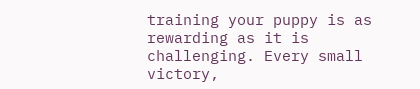training your puppy is as rewarding as it is challenging. Every small victory,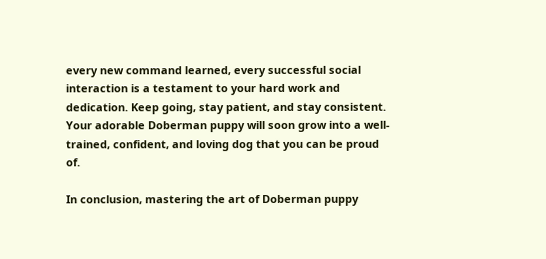every new command learned, every successful social interaction is a testament to your hard work and dedication. Keep going, stay patient, and stay consistent. Your adorable Doberman puppy will soon grow into a well-trained, confident, and loving dog that you can be proud of.

In conclusion, mastering the art of Doberman puppy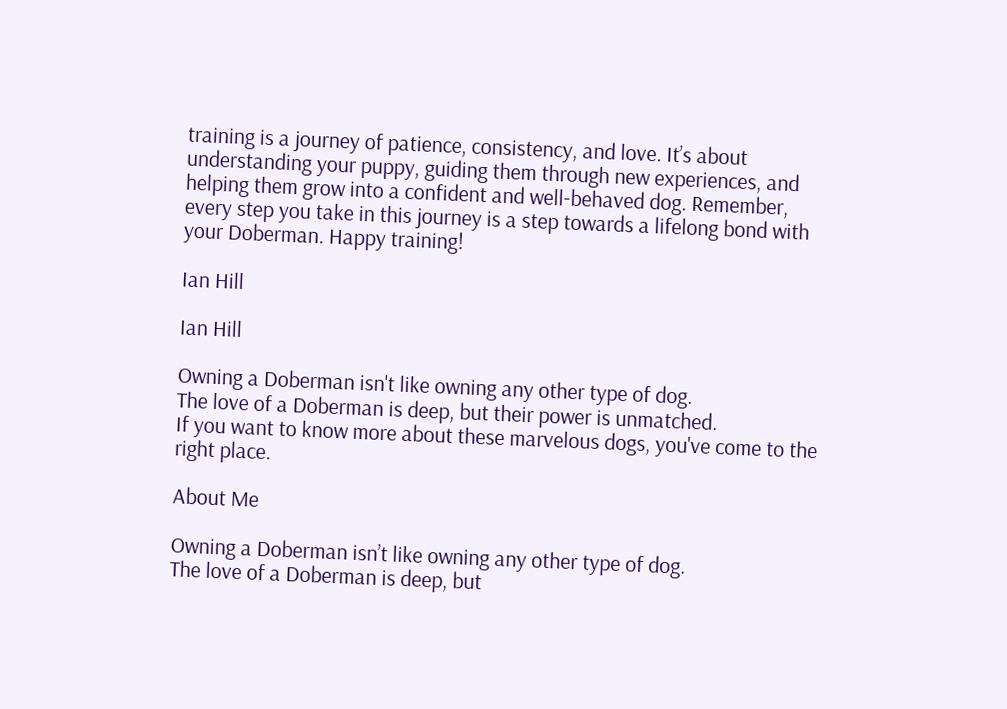training is a journey of patience, consistency, and love. It’s about understanding your puppy, guiding them through new experiences, and helping them grow into a confident and well-behaved dog. Remember, every step you take in this journey is a step towards a lifelong bond with your Doberman. Happy training!

Ian Hill

Ian Hill

Owning a Doberman isn't like owning any other type of dog.
The love of a Doberman is deep, but their power is unmatched.
If you want to know more about these marvelous dogs, you've come to the right place.

About Me

Owning a Doberman isn’t like owning any other type of dog.
The love of a Doberman is deep, but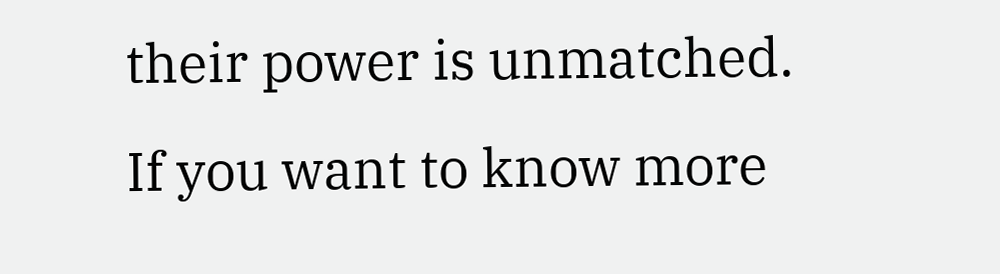their power is unmatched.
If you want to know more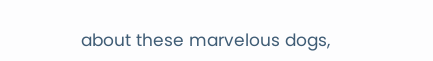about these marvelous dogs,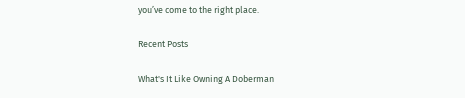you’ve come to the right place.

Recent Posts

What's It Like Owning A Doberman